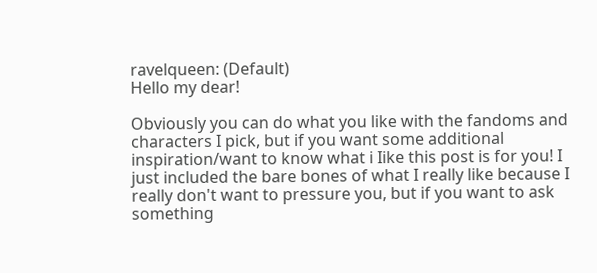ravelqueen: (Default)
Hello my dear!

Obviously you can do what you like with the fandoms and characters I pick, but if you want some additional inspiration/want to know what i Iike this post is for you! I just included the bare bones of what I really like because I really don't want to pressure you, but if you want to ask something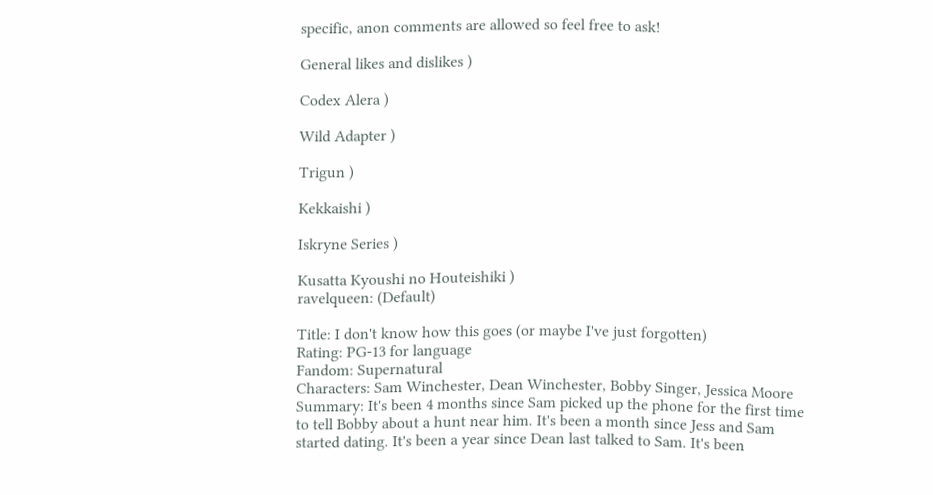specific, anon comments are allowed so feel free to ask!

General likes and dislikes )

Codex Alera )

Wild Adapter )

Trigun )

Kekkaishi )

Iskryne Series )

Kusatta Kyoushi no Houteishiki )
ravelqueen: (Default)

Title: I don't know how this goes (or maybe I've just forgotten)
Rating: PG-13 for language
Fandom: Supernatural
Characters: Sam Winchester, Dean Winchester, Bobby Singer, Jessica Moore
Summary: It's been 4 months since Sam picked up the phone for the first time to tell Bobby about a hunt near him. It's been a month since Jess and Sam started dating. It's been a year since Dean last talked to Sam. It's been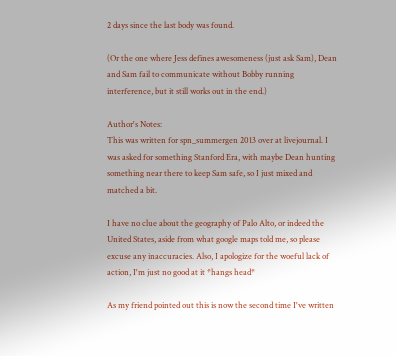2 days since the last body was found.

(Or the one where Jess defines awesomeness (just ask Sam), Dean and Sam fail to communicate without Bobby running interference, but it still works out in the end.)

Author's Notes:
This was written for spn_summergen 2013 over at livejournal. I was asked for something Stanford Era, with maybe Dean hunting something near there to keep Sam safe, so I just mixed and matched a bit.

I have no clue about the geography of Palo Alto, or indeed the United States, aside from what google maps told me, so please excuse any inaccuracies. Also, I apologize for the woeful lack of action, I'm just no good at it *hangs head*

As my friend pointed out this is now the second time I've written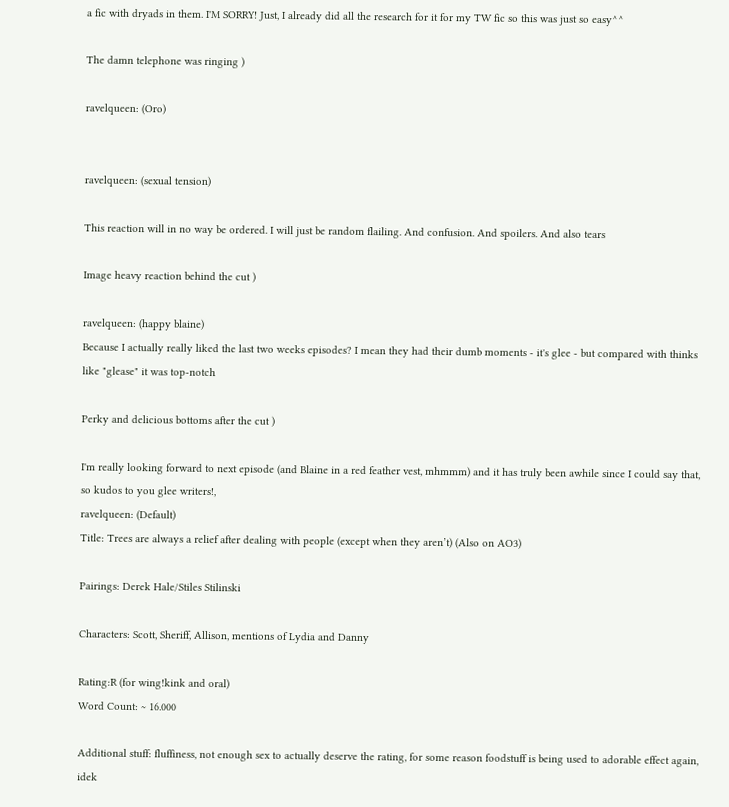a fic with dryads in them. I'M SORRY! Just, I already did all the research for it for my TW fic so this was just so easy^^

The damn telephone was ringing )

ravelqueen: (Oro)


ravelqueen: (sexual tension)

This reaction will in no way be ordered. I will just be random flailing. And confusion. And spoilers. And also tears

Image heavy reaction behind the cut )

ravelqueen: (happy blaine)
Because I actually really liked the last two weeks episodes? I mean they had their dumb moments - it's glee - but compared with thinks like "glease" it was top-notch

Perky and delicious bottoms after the cut )

I'm really looking forward to next episode (and Blaine in a red feather vest, mhmmm) and it has truly been awhile since I could say that, so kudos to you glee writers!,
ravelqueen: (Default)
Title: Trees are always a relief after dealing with people (except when they aren’t) (Also on AO3)

Pairings: Derek Hale/Stiles Stilinski

Characters: Scott, Sheriff, Allison, mentions of Lydia and Danny

Rating:R (for wing!kink and oral)
Word Count: ~ 16.000

Additional stuff: fluffiness, not enough sex to actually deserve the rating, for some reason foodstuff is being used to adorable effect again, idek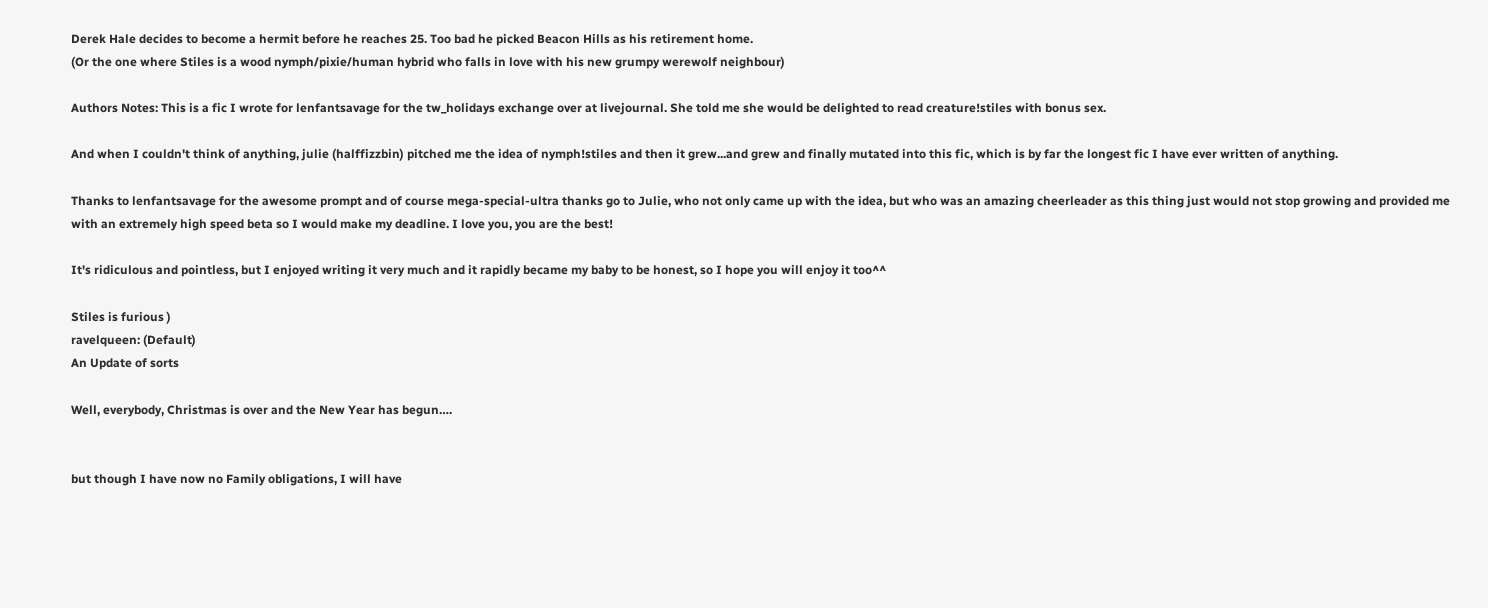Derek Hale decides to become a hermit before he reaches 25. Too bad he picked Beacon Hills as his retirement home.
(Or the one where Stiles is a wood nymph/pixie/human hybrid who falls in love with his new grumpy werewolf neighbour)

Authors Notes: This is a fic I wrote for lenfantsavage for the tw_holidays exchange over at livejournal. She told me she would be delighted to read creature!stiles with bonus sex.

And when I couldn't think of anything, julie (halffizzbin) pitched me the idea of nymph!stiles and then it grew...and grew and finally mutated into this fic, which is by far the longest fic I have ever written of anything.

Thanks to lenfantsavage for the awesome prompt and of course mega-special-ultra thanks go to Julie, who not only came up with the idea, but who was an amazing cheerleader as this thing just would not stop growing and provided me with an extremely high speed beta so I would make my deadline. I love you, you are the best!

It's ridiculous and pointless, but I enjoyed writing it very much and it rapidly became my baby to be honest, so I hope you will enjoy it too^^

Stiles is furious )
ravelqueen: (Default)
An Update of sorts

Well, everybody, Christmas is over and the New Year has begun….


but though I have now no Family obligations, I will have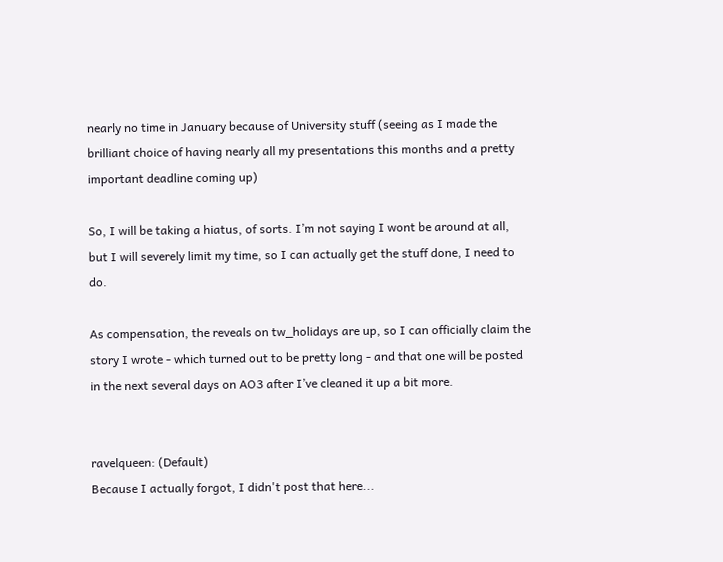nearly no time in January because of University stuff (seeing as I made the brilliant choice of having nearly all my presentations this months and a pretty important deadline coming up)

So, I will be taking a hiatus, of sorts. I’m not saying I wont be around at all, but I will severely limit my time, so I can actually get the stuff done, I need to do.

As compensation, the reveals on tw_holidays are up, so I can officially claim the story I wrote - which turned out to be pretty long - and that one will be posted in the next several days on AO3 after I’ve cleaned it up a bit more.


ravelqueen: (Default)
Because I actually forgot, I didn't post that here...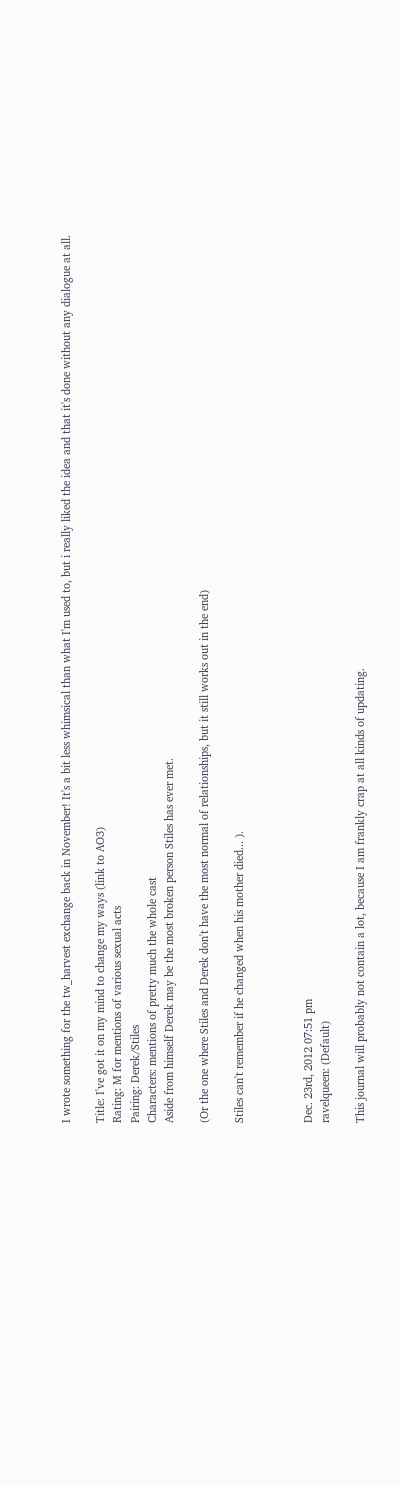I wrote something for the tw_harvest exchange back in November! It's a bit less whimsical than what I'm used to, but i really liked the idea and that it's done without any dialogue at all.

Title: I've got it on my mind to change my ways (link to AO3)
Rating: M for mentions of various sexual acts
Pairing: Derek/Stiles
Characters: mentions of pretty much the whole cast
Aside from himself Derek may be the most broken person Stiles has ever met.

(Or the one where Stiles and Derek don't have the most normal of relationships, but it still works out in the end)

Stiles can't remember if he changed when his mother died... ).



Dec. 23rd, 2012 07:51 pm
ravelqueen: (Default)

This journal will probably not contain a lot, because I am frankly crap at all kinds of updating.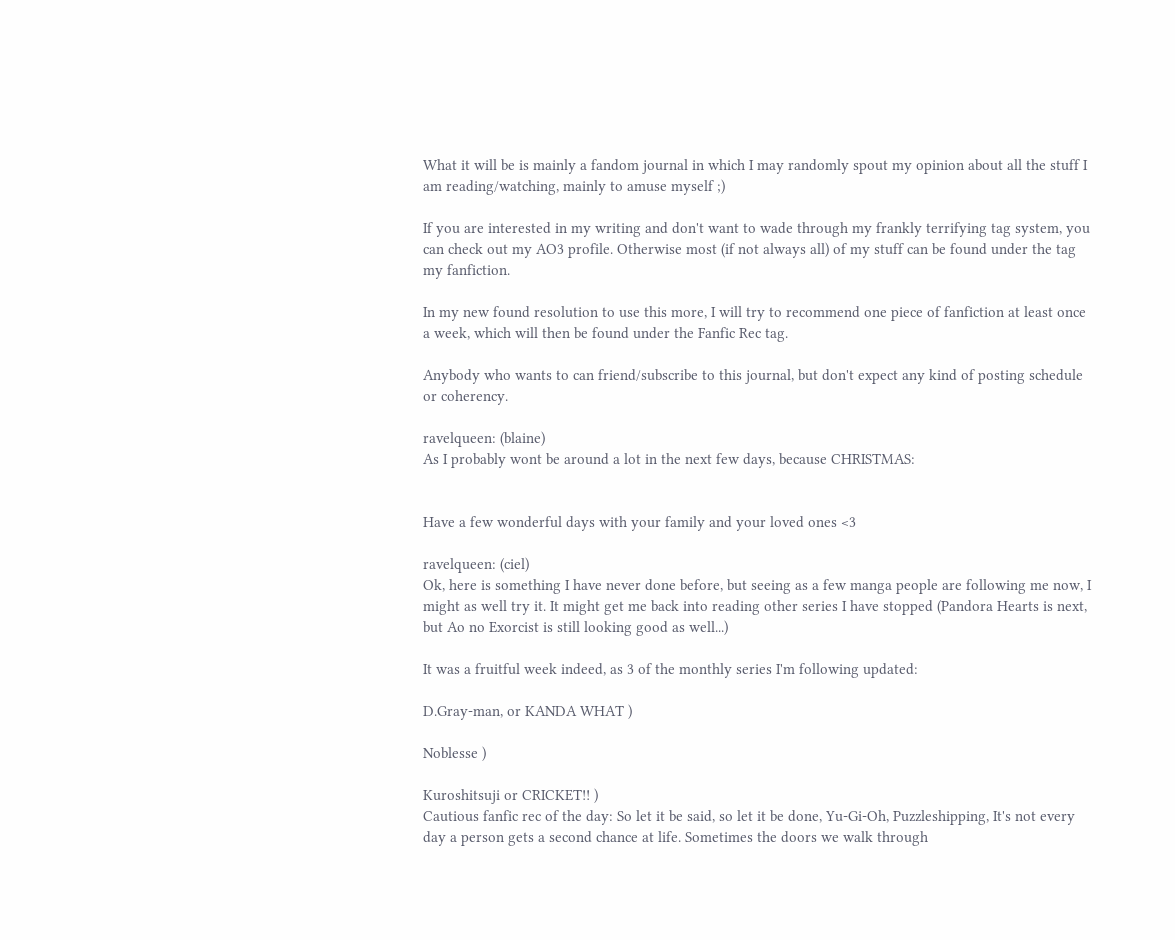What it will be is mainly a fandom journal in which I may randomly spout my opinion about all the stuff I am reading/watching, mainly to amuse myself ;)

If you are interested in my writing and don't want to wade through my frankly terrifying tag system, you can check out my AO3 profile. Otherwise most (if not always all) of my stuff can be found under the tag my fanfiction.

In my new found resolution to use this more, I will try to recommend one piece of fanfiction at least once a week, which will then be found under the Fanfic Rec tag.

Anybody who wants to can friend/subscribe to this journal, but don't expect any kind of posting schedule or coherency.

ravelqueen: (blaine)
As I probably wont be around a lot in the next few days, because CHRISTMAS:


Have a few wonderful days with your family and your loved ones <3

ravelqueen: (ciel)
Ok, here is something I have never done before, but seeing as a few manga people are following me now, I might as well try it. It might get me back into reading other series I have stopped (Pandora Hearts is next, but Ao no Exorcist is still looking good as well...)

It was a fruitful week indeed, as 3 of the monthly series I'm following updated:

D.Gray-man, or KANDA WHAT )

Noblesse )

Kuroshitsuji or CRICKET!! )
Cautious fanfic rec of the day: So let it be said, so let it be done, Yu-Gi-Oh, Puzzleshipping, It's not every day a person gets a second chance at life. Sometimes the doors we walk through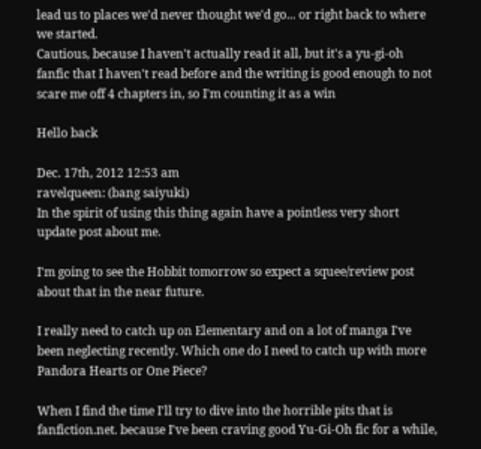lead us to places we'd never thought we'd go... or right back to where we started.
Cautious, because I haven't actually read it all, but it's a yu-gi-oh fanfic that I haven't read before and the writing is good enough to not scare me off 4 chapters in, so I'm counting it as a win

Hello back

Dec. 17th, 2012 12:53 am
ravelqueen: (bang saiyuki)
In the spirit of using this thing again have a pointless very short update post about me.

I'm going to see the Hobbit tomorrow so expect a squee/review post about that in the near future.

I really need to catch up on Elementary and on a lot of manga I've been neglecting recently. Which one do I need to catch up with more Pandora Hearts or One Piece?

When I find the time I'll try to dive into the horrible pits that is fanfiction.net. because I've been craving good Yu-Gi-Oh fic for a while,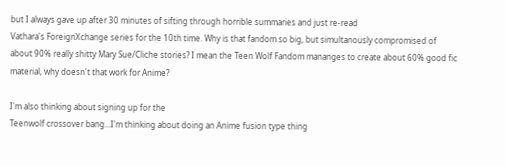but I always gave up after 30 minutes of sifting through horrible summaries and just re-read
Vathara's ForeignXchange series for the 10th time. Why is that fandom so big, but simultanously compromised of about 90% really shitty Mary Sue/Cliche stories? I mean the Teen Wolf Fandom mananges to create about 60% good fic material, why doesn't that work for Anime?

I'm also thinking about signing up for the
Teenwolf crossover bang...I'm thinking about doing an Anime fusion type thing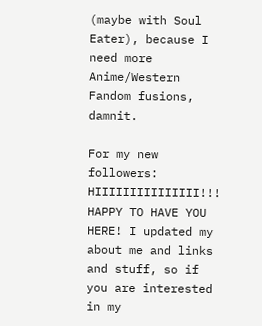(maybe with Soul Eater), because I need more Anime/Western Fandom fusions, damnit.

For my new followers: HIIIIIIIIIIIIIII!!! HAPPY TO HAVE YOU HERE! I updated my about me and links and stuff, so if you are interested in my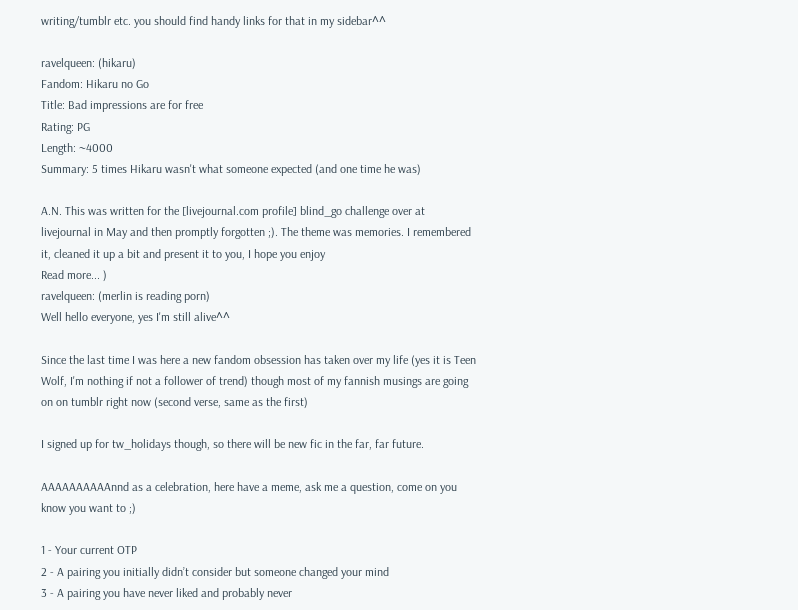writing/tumblr etc. you should find handy links for that in my sidebar^^

ravelqueen: (hikaru)
Fandom: Hikaru no Go
Title: Bad impressions are for free
Rating: PG
Length: ~4000
Summary: 5 times Hikaru wasn't what someone expected (and one time he was)

A.N. This was written for the [livejournal.com profile] blind_go challenge over at livejournal in May and then promptly forgotten ;). The theme was memories. I remembered it, cleaned it up a bit and present it to you, I hope you enjoy
Read more... )
ravelqueen: (merlin is reading porn)
Well hello everyone, yes I'm still alive^^

Since the last time I was here a new fandom obsession has taken over my life (yes it is Teen Wolf, I'm nothing if not a follower of trend) though most of my fannish musings are going on on tumblr right now (second verse, same as the first)

I signed up for tw_holidays though, so there will be new fic in the far, far future.

AAAAAAAAAAnnd as a celebration, here have a meme, ask me a question, come on you know you want to ;)

1 - Your current OTP
2 - A pairing you initially didn’t consider but someone changed your mind
3 - A pairing you have never liked and probably never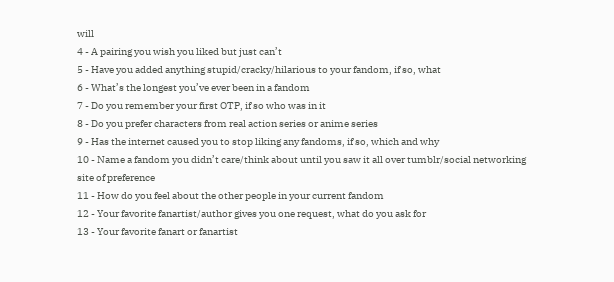will
4 - A pairing you wish you liked but just can’t
5 - Have you added anything stupid/cracky/hilarious to your fandom, if so, what
6 - What’s the longest you’ve ever been in a fandom
7 - Do you remember your first OTP, if so who was in it
8 - Do you prefer characters from real action series or anime series
9 - Has the internet caused you to stop liking any fandoms, if so, which and why
10 - Name a fandom you didn’t care/think about until you saw it all over tumblr/social networking site of preference
11 - How do you feel about the other people in your current fandom
12 - Your favorite fanartist/author gives you one request, what do you ask for
13 - Your favorite fanart or fanartist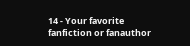14 - Your favorite fanfiction or fanauthor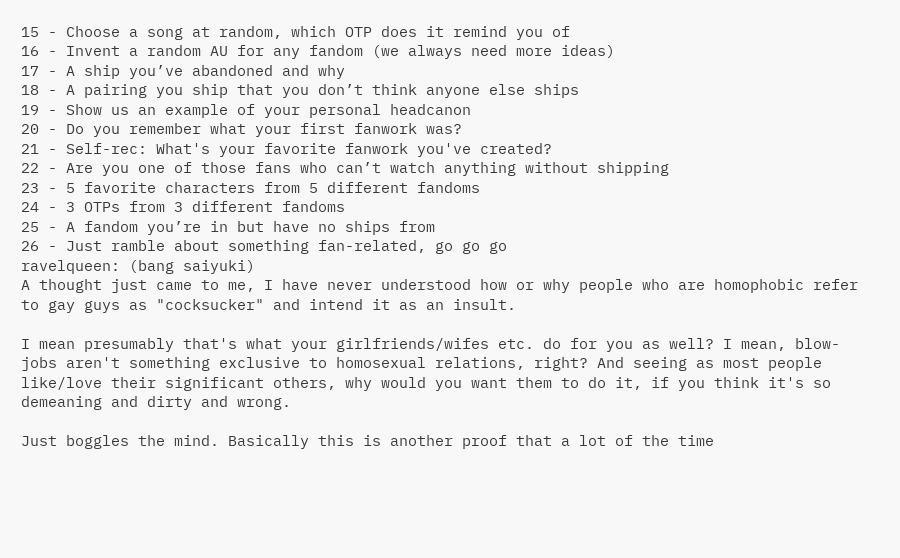15 - Choose a song at random, which OTP does it remind you of
16 - Invent a random AU for any fandom (we always need more ideas)
17 - A ship you’ve abandoned and why
18 - A pairing you ship that you don’t think anyone else ships
19 - Show us an example of your personal headcanon
20 - Do you remember what your first fanwork was?
21 - Self-rec: What's your favorite fanwork you've created?
22 - Are you one of those fans who can’t watch anything without shipping
23 - 5 favorite characters from 5 different fandoms
24 - 3 OTPs from 3 different fandoms
25 - A fandom you’re in but have no ships from
26 - Just ramble about something fan-related, go go go
ravelqueen: (bang saiyuki)
A thought just came to me, I have never understood how or why people who are homophobic refer to gay guys as "cocksucker" and intend it as an insult.

I mean presumably that's what your girlfriends/wifes etc. do for you as well? I mean, blow-jobs aren't something exclusive to homosexual relations, right? And seeing as most people like/love their significant others, why would you want them to do it, if you think it's so demeaning and dirty and wrong.

Just boggles the mind. Basically this is another proof that a lot of the time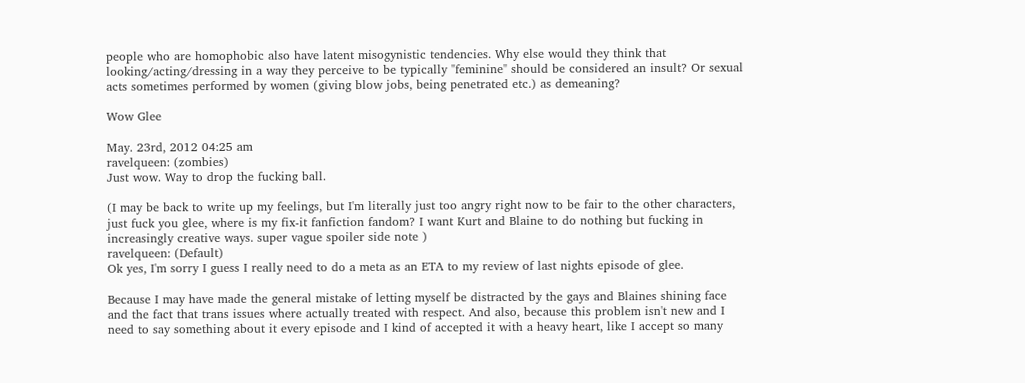people who are homophobic also have latent misogynistic tendencies. Why else would they think that looking/acting/dressing in a way they perceive to be typically "feminine" should be considered an insult? Or sexual acts sometimes performed by women (giving blow jobs, being penetrated etc.) as demeaning?

Wow Glee

May. 23rd, 2012 04:25 am
ravelqueen: (zombies)
Just wow. Way to drop the fucking ball.

(I may be back to write up my feelings, but I'm literally just too angry right now to be fair to the other characters, just fuck you glee, where is my fix-it fanfiction fandom? I want Kurt and Blaine to do nothing but fucking in increasingly creative ways. super vague spoiler side note )
ravelqueen: (Default)
Ok yes, I'm sorry I guess I really need to do a meta as an ETA to my review of last nights episode of glee.

Because I may have made the general mistake of letting myself be distracted by the gays and Blaines shining face and the fact that trans issues where actually treated with respect. And also, because this problem isn't new and I need to say something about it every episode and I kind of accepted it with a heavy heart, like I accept so many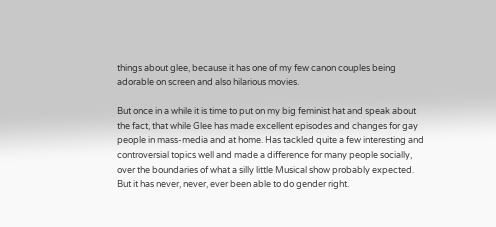things about glee, because it has one of my few canon couples being adorable on screen and also hilarious movies.

But once in a while it is time to put on my big feminist hat and speak about the fact, that while Glee has made excellent episodes and changes for gay people in mass-media and at home. Has tackled quite a few interesting and controversial topics well and made a difference for many people socially, over the boundaries of what a silly little Musical show probably expected. But it has never, never, ever been able to do gender right.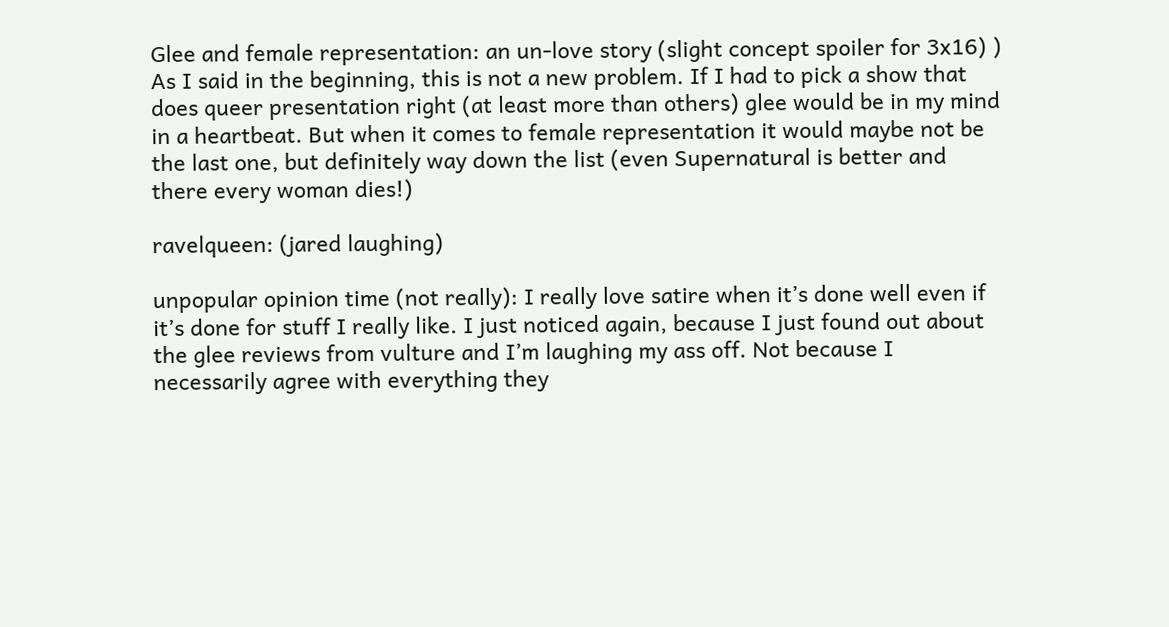Glee and female representation: an un-love story (slight concept spoiler for 3x16) )
As I said in the beginning, this is not a new problem. If I had to pick a show that does queer presentation right (at least more than others) glee would be in my mind in a heartbeat. But when it comes to female representation it would maybe not be the last one, but definitely way down the list (even Supernatural is better and there every woman dies!)

ravelqueen: (jared laughing)

unpopular opinion time (not really): I really love satire when it’s done well even if it’s done for stuff I really like. I just noticed again, because I just found out about the glee reviews from vulture and I’m laughing my ass off. Not because I necessarily agree with everything they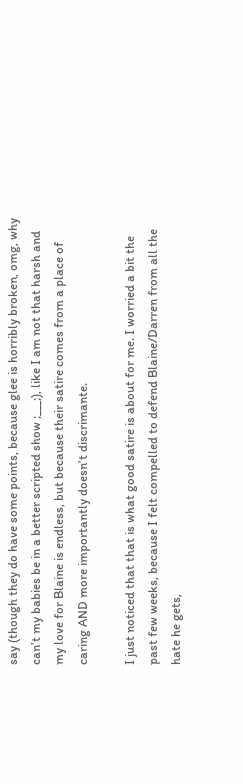say (though they do have some points, because glee is horribly broken, omg, why can’t my babies be in a better scripted show ;___;), like I am not that harsh and my love for Blaine is endless, but because their satire comes from a place of caring AND more importantly doesn’t discrimante.

I just noticed that that is what good satire is about for me. I worried a bit the past few weeks, because I felt compelled to defend Blaine/Darren from all the hate he gets,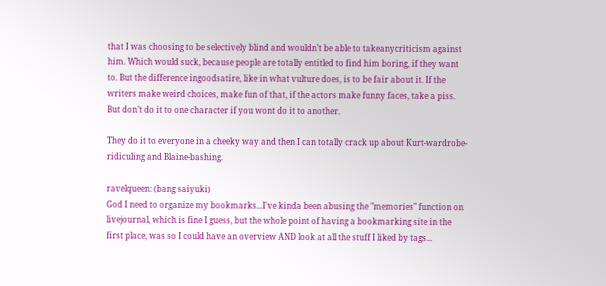that I was choosing to be selectively blind and wouldn’t be able to takeanycriticism against him. Which would suck, because people are totally entitled to find him boring, if they want to. But the difference ingoodsatire, like in what vulture does, is to be fair about it. If the writers make weird choices, make fun of that, if the actors make funny faces, take a piss. But don’t do it to one character if you wont do it to another.

They do it to everyone in a cheeky way and then I can totally crack up about Kurt-wardrobe-ridiculing and Blaine-bashing.

ravelqueen: (bang saiyuki)
God I need to organize my bookmarks...I've kinda been abusing the "memories" function on livejournal, which is fine I guess, but the whole point of having a bookmarking site in the first place, was so I could have an overview AND look at all the stuff I liked by tags...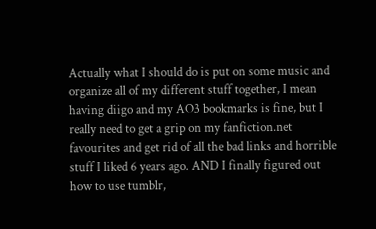Actually what I should do is put on some music and organize all of my different stuff together, I mean having diigo and my AO3 bookmarks is fine, but I really need to get a grip on my fanfiction.net favourites and get rid of all the bad links and horrible stuff I liked 6 years ago. AND I finally figured out how to use tumblr,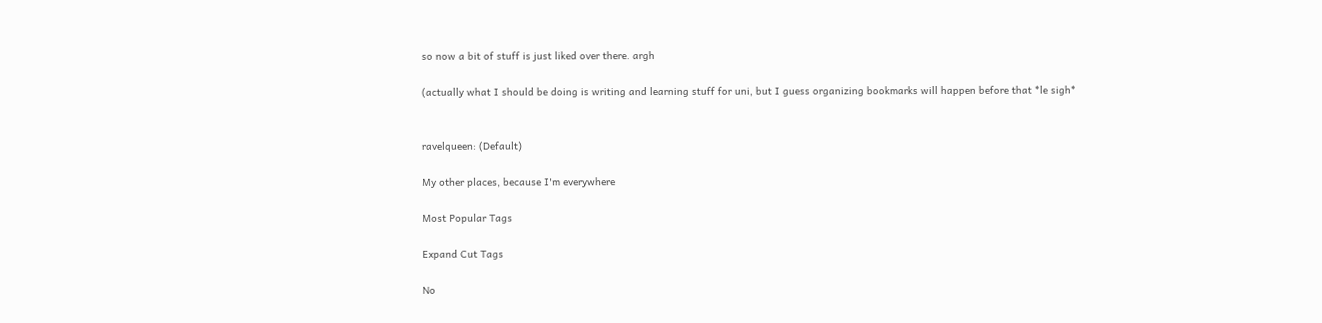so now a bit of stuff is just liked over there. argh

(actually what I should be doing is writing and learning stuff for uni, but I guess organizing bookmarks will happen before that *le sigh*


ravelqueen: (Default)

My other places, because I'm everywhere

Most Popular Tags

Expand Cut Tags

No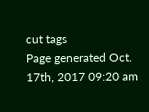cut tags
Page generated Oct. 17th, 2017 09:20 am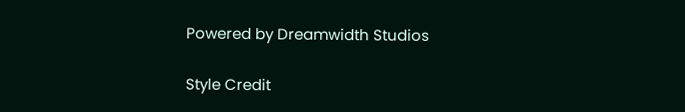Powered by Dreamwidth Studios

Style Credit